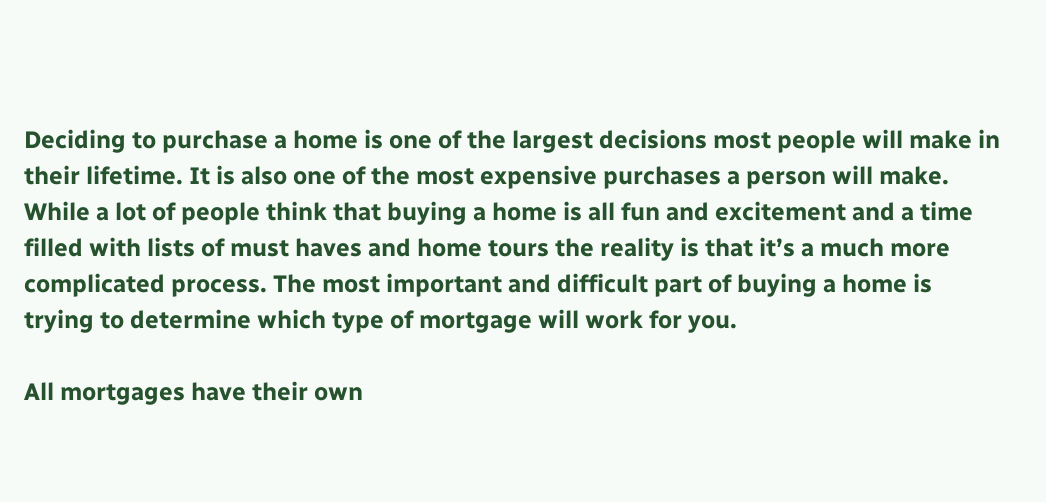Deciding to purchase a home is one of the largest decisions most people will make in their lifetime. It is also one of the most expensive purchases a person will make. While a lot of people think that buying a home is all fun and excitement and a time filled with lists of must haves and home tours the reality is that it’s a much more complicated process. The most important and difficult part of buying a home is trying to determine which type of mortgage will work for you.

All mortgages have their own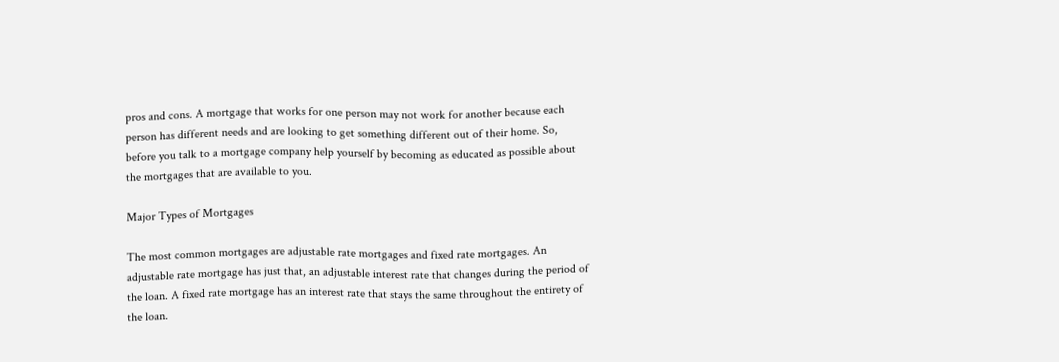pros and cons. A mortgage that works for one person may not work for another because each person has different needs and are looking to get something different out of their home. So, before you talk to a mortgage company help yourself by becoming as educated as possible about the mortgages that are available to you.

Major Types of Mortgages

The most common mortgages are adjustable rate mortgages and fixed rate mortgages. An adjustable rate mortgage has just that, an adjustable interest rate that changes during the period of the loan. A fixed rate mortgage has an interest rate that stays the same throughout the entirety of the loan.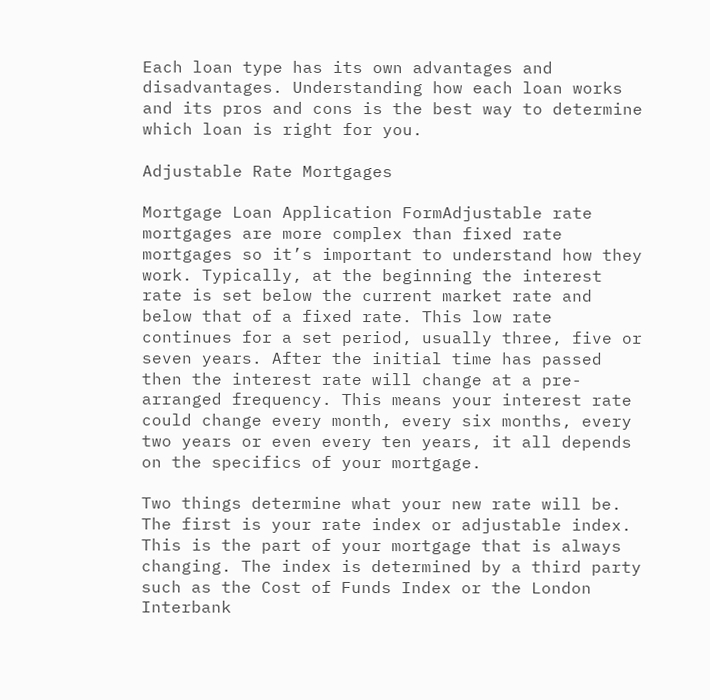Each loan type has its own advantages and disadvantages. Understanding how each loan works and its pros and cons is the best way to determine which loan is right for you.

Adjustable Rate Mortgages

Mortgage Loan Application FormAdjustable rate mortgages are more complex than fixed rate mortgages so it’s important to understand how they work. Typically, at the beginning the interest rate is set below the current market rate and below that of a fixed rate. This low rate continues for a set period, usually three, five or seven years. After the initial time has passed then the interest rate will change at a pre-arranged frequency. This means your interest rate could change every month, every six months, every two years or even every ten years, it all depends on the specifics of your mortgage.

Two things determine what your new rate will be. The first is your rate index or adjustable index. This is the part of your mortgage that is always changing. The index is determined by a third party such as the Cost of Funds Index or the London Interbank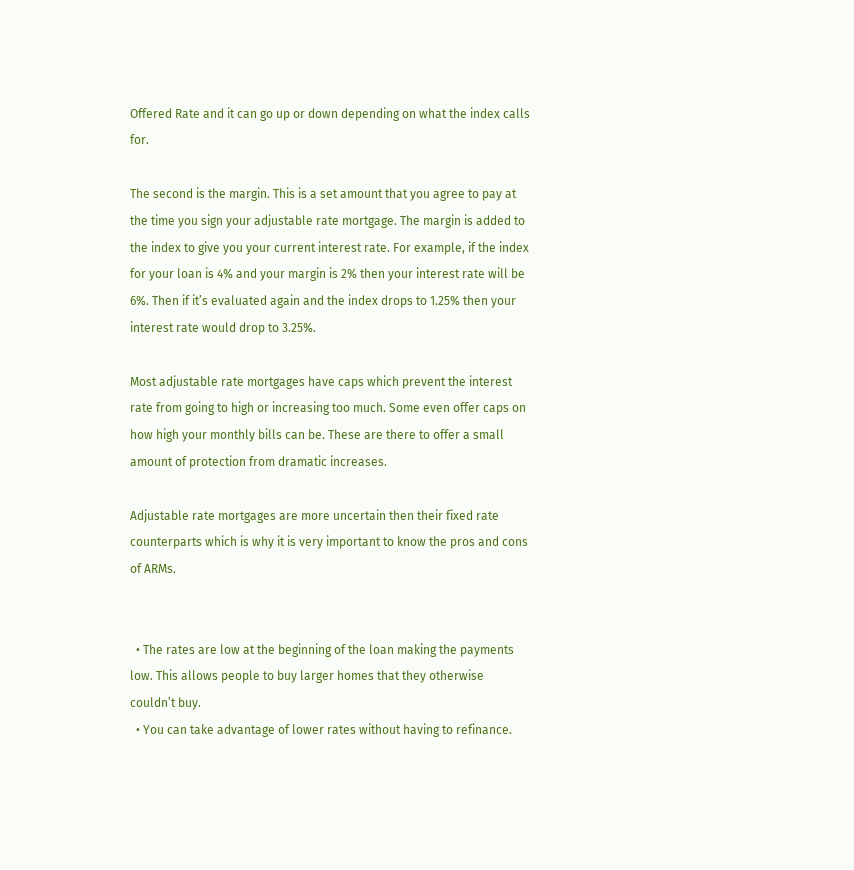Offered Rate and it can go up or down depending on what the index calls for.

The second is the margin. This is a set amount that you agree to pay at the time you sign your adjustable rate mortgage. The margin is added to the index to give you your current interest rate. For example, if the index for your loan is 4% and your margin is 2% then your interest rate will be 6%. Then if it’s evaluated again and the index drops to 1.25% then your interest rate would drop to 3.25%.

Most adjustable rate mortgages have caps which prevent the interest rate from going to high or increasing too much. Some even offer caps on how high your monthly bills can be. These are there to offer a small amount of protection from dramatic increases.

Adjustable rate mortgages are more uncertain then their fixed rate counterparts which is why it is very important to know the pros and cons of ARMs.


  • The rates are low at the beginning of the loan making the payments low. This allows people to buy larger homes that they otherwise couldn’t buy.
  • You can take advantage of lower rates without having to refinance.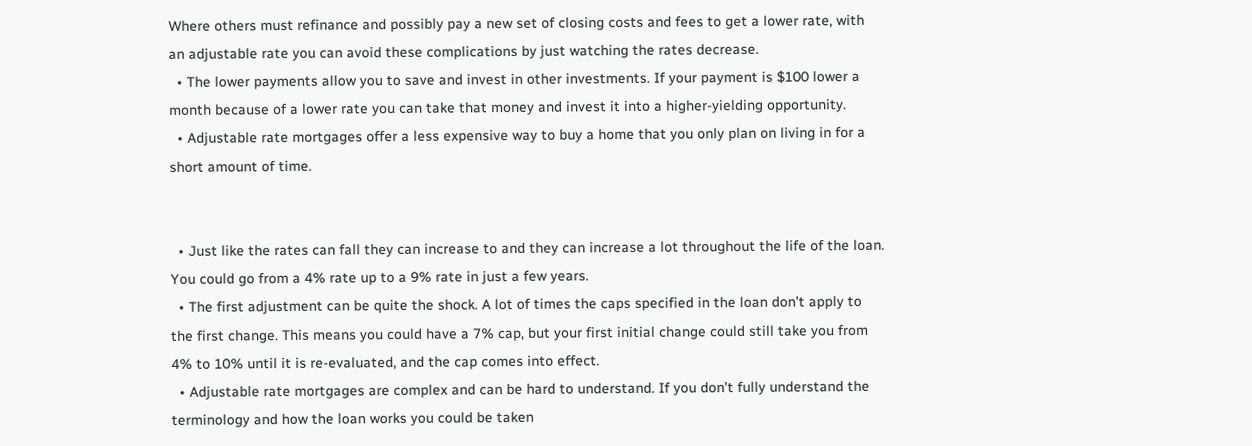Where others must refinance and possibly pay a new set of closing costs and fees to get a lower rate, with an adjustable rate you can avoid these complications by just watching the rates decrease.
  • The lower payments allow you to save and invest in other investments. If your payment is $100 lower a month because of a lower rate you can take that money and invest it into a higher-yielding opportunity.
  • Adjustable rate mortgages offer a less expensive way to buy a home that you only plan on living in for a short amount of time.


  • Just like the rates can fall they can increase to and they can increase a lot throughout the life of the loan. You could go from a 4% rate up to a 9% rate in just a few years.
  • The first adjustment can be quite the shock. A lot of times the caps specified in the loan don’t apply to the first change. This means you could have a 7% cap, but your first initial change could still take you from 4% to 10% until it is re-evaluated, and the cap comes into effect.
  • Adjustable rate mortgages are complex and can be hard to understand. If you don’t fully understand the terminology and how the loan works you could be taken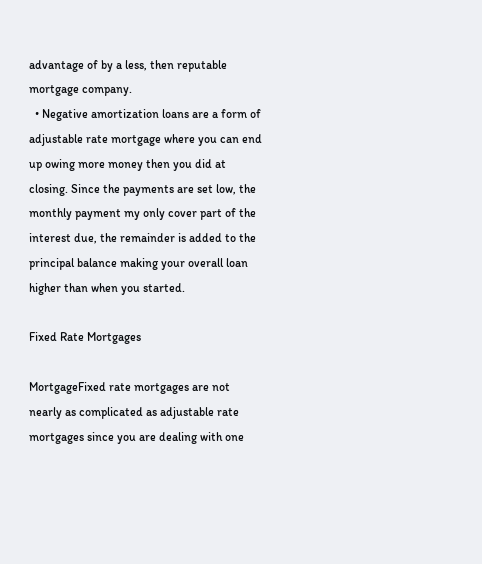advantage of by a less, then reputable mortgage company.
  • Negative amortization loans are a form of adjustable rate mortgage where you can end up owing more money then you did at closing. Since the payments are set low, the monthly payment my only cover part of the interest due, the remainder is added to the principal balance making your overall loan higher than when you started.

Fixed Rate Mortgages

MortgageFixed rate mortgages are not nearly as complicated as adjustable rate mortgages since you are dealing with one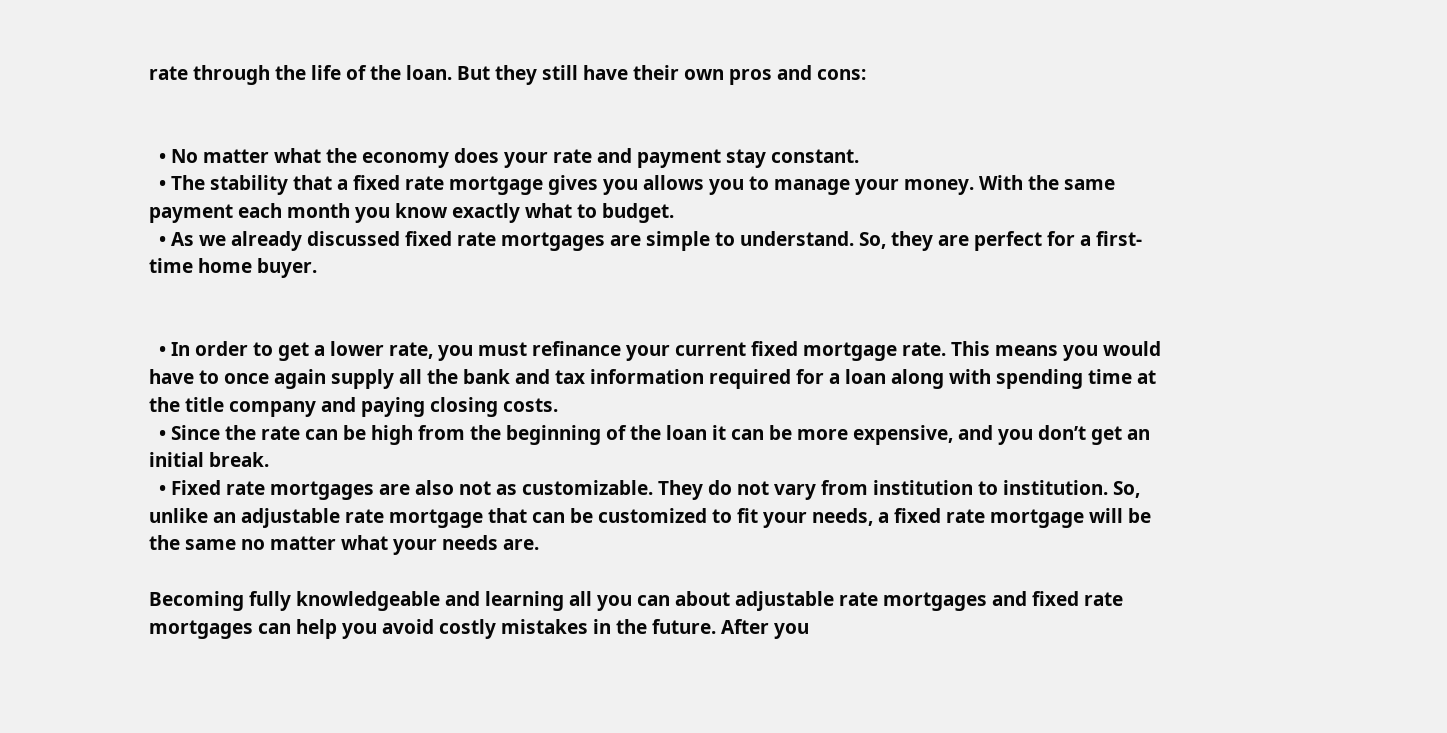rate through the life of the loan. But they still have their own pros and cons:


  • No matter what the economy does your rate and payment stay constant.
  • The stability that a fixed rate mortgage gives you allows you to manage your money. With the same payment each month you know exactly what to budget.
  • As we already discussed fixed rate mortgages are simple to understand. So, they are perfect for a first-time home buyer.


  • In order to get a lower rate, you must refinance your current fixed mortgage rate. This means you would have to once again supply all the bank and tax information required for a loan along with spending time at the title company and paying closing costs.
  • Since the rate can be high from the beginning of the loan it can be more expensive, and you don’t get an initial break.
  • Fixed rate mortgages are also not as customizable. They do not vary from institution to institution. So, unlike an adjustable rate mortgage that can be customized to fit your needs, a fixed rate mortgage will be the same no matter what your needs are.

Becoming fully knowledgeable and learning all you can about adjustable rate mortgages and fixed rate mortgages can help you avoid costly mistakes in the future. After you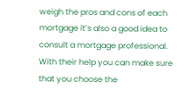weigh the pros and cons of each mortgage it’s also a good idea to consult a mortgage professional. With their help you can make sure that you choose the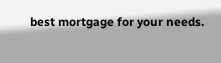best mortgage for your needs.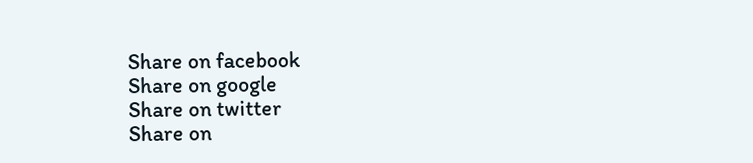Share on facebook
Share on google
Share on twitter
Share on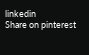linkedin
Share on pinterest